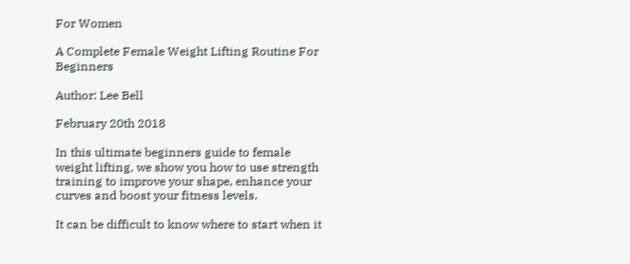For Women

A Complete Female Weight Lifting Routine For Beginners

Author: Lee Bell

February 20th 2018

In this ultimate beginners guide to female weight lifting, we show you how to use strength training to improve your shape, enhance your curves and boost your fitness levels.

It can be difficult to know where to start when it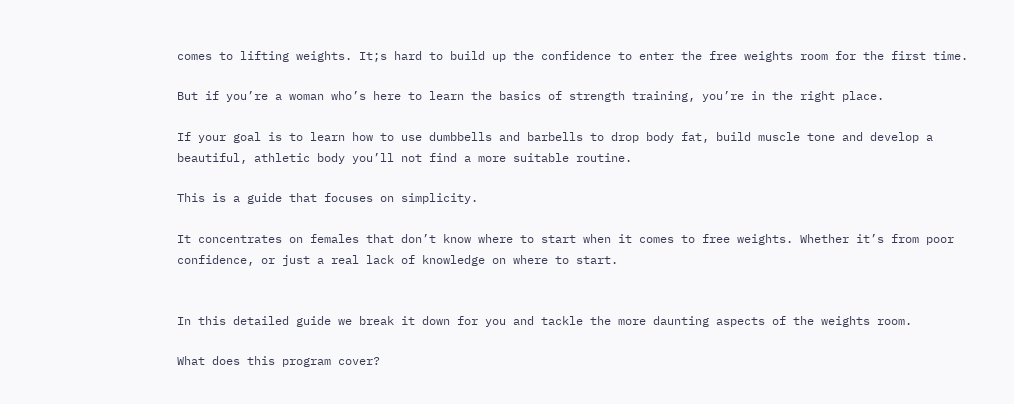comes to lifting weights. It;s hard to build up the confidence to enter the free weights room for the first time.

But if you’re a woman who’s here to learn the basics of strength training, you’re in the right place.

If your goal is to learn how to use dumbbells and barbells to drop body fat, build muscle tone and develop a beautiful, athletic body you’ll not find a more suitable routine.

This is a guide that focuses on simplicity.

It concentrates on females that don’t know where to start when it comes to free weights. Whether it’s from poor confidence, or just a real lack of knowledge on where to start.


In this detailed guide we break it down for you and tackle the more daunting aspects of the weights room.

What does this program cover?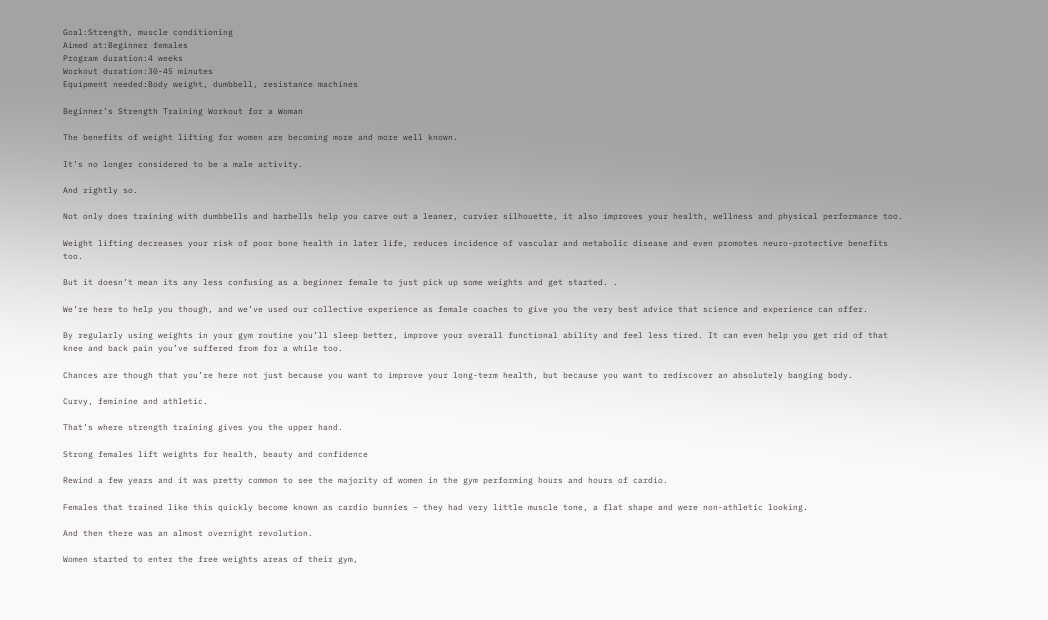Goal:Strength, muscle conditioning
Aimed at:Beginner females
Program duration:4 weeks
Workout duration:30-45 minutes
Equipment needed:Body weight, dumbbell, resistance machines

Beginner’s Strength Training Workout for a Woman

The benefits of weight lifting for women are becoming more and more well known.

It’s no longer considered to be a male activity.

And rightly so.

Not only does training with dumbbells and barbells help you carve out a leaner, curvier silhouette, it also improves your health, wellness and physical performance too.

Weight lifting decreases your risk of poor bone health in later life, reduces incidence of vascular and metabolic disease and even promotes neuro-protective benefits too.

But it doesn’t mean its any less confusing as a beginner female to just pick up some weights and get started. .

We’re here to help you though, and we’ve used our collective experience as female coaches to give you the very best advice that science and experience can offer.

By regularly using weights in your gym routine you’ll sleep better, improve your overall functional ability and feel less tired. It can even help you get rid of that knee and back pain you’ve suffered from for a while too.

Chances are though that you’re here not just because you want to improve your long-term health, but because you want to rediscover an absolutely banging body.

Curvy, feminine and athletic.

That’s where strength training gives you the upper hand.

Strong females lift weights for health, beauty and confidence

Rewind a few years and it was pretty common to see the majority of women in the gym performing hours and hours of cardio.

Females that trained like this quickly become known as cardio bunnies – they had very little muscle tone, a flat shape and were non-athletic looking.

And then there was an almost overnight revolution.

Women started to enter the free weights areas of their gym,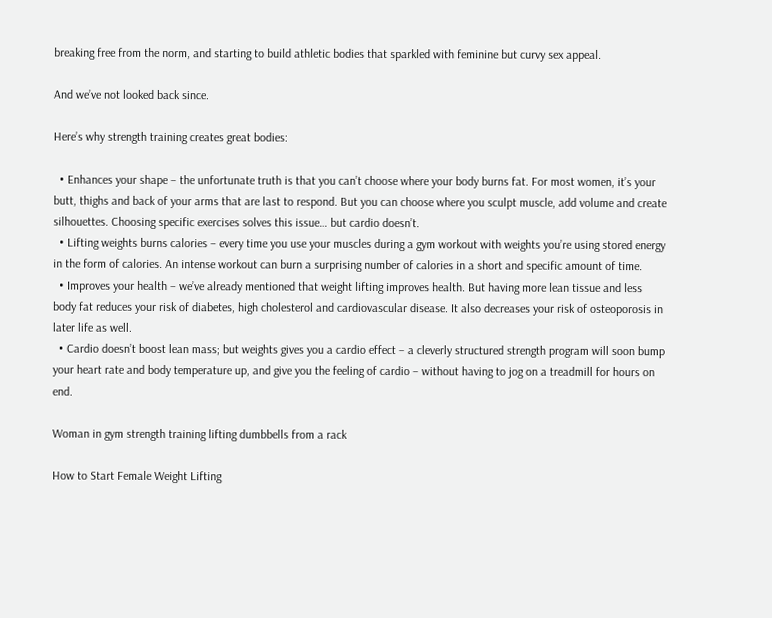breaking free from the norm, and starting to build athletic bodies that sparkled with feminine but curvy sex appeal.

And we’ve not looked back since.

Here’s why strength training creates great bodies:

  • Enhances your shape – the unfortunate truth is that you can’t choose where your body burns fat. For most women, it’s your butt, thighs and back of your arms that are last to respond. But you can choose where you sculpt muscle, add volume and create silhouettes. Choosing specific exercises solves this issue… but cardio doesn’t.
  • Lifting weights burns calories – every time you use your muscles during a gym workout with weights you’re using stored energy in the form of calories. An intense workout can burn a surprising number of calories in a short and specific amount of time.
  • Improves your health – we’ve already mentioned that weight lifting improves health. But having more lean tissue and less body fat reduces your risk of diabetes, high cholesterol and cardiovascular disease. It also decreases your risk of osteoporosis in later life as well.
  • Cardio doesn’t boost lean mass; but weights gives you a cardio effect – a cleverly structured strength program will soon bump your heart rate and body temperature up, and give you the feeling of cardio – without having to jog on a treadmill for hours on end.

Woman in gym strength training lifting dumbbells from a rack

How to Start Female Weight Lifting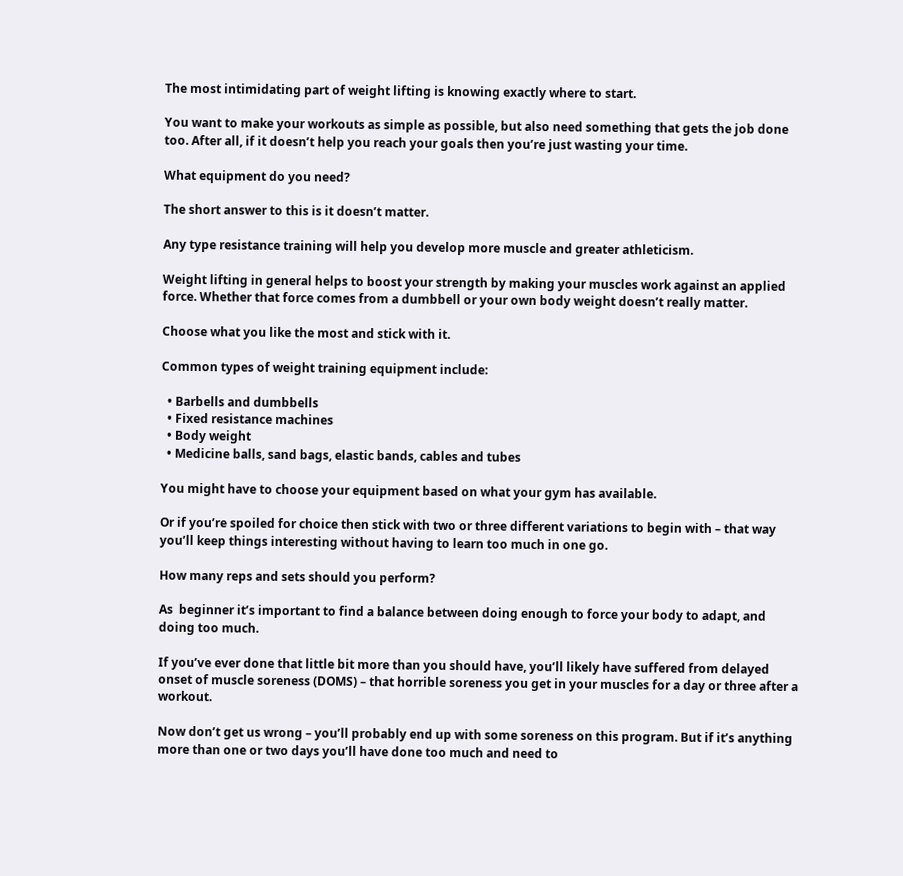The most intimidating part of weight lifting is knowing exactly where to start.

You want to make your workouts as simple as possible, but also need something that gets the job done too. After all, if it doesn’t help you reach your goals then you’re just wasting your time.

What equipment do you need?

The short answer to this is it doesn’t matter.

Any type resistance training will help you develop more muscle and greater athleticism.

Weight lifting in general helps to boost your strength by making your muscles work against an applied force. Whether that force comes from a dumbbell or your own body weight doesn’t really matter.

Choose what you like the most and stick with it.

Common types of weight training equipment include:

  • Barbells and dumbbells
  • Fixed resistance machines
  • Body weight
  • Medicine balls, sand bags, elastic bands, cables and tubes

You might have to choose your equipment based on what your gym has available.

Or if you’re spoiled for choice then stick with two or three different variations to begin with – that way you’ll keep things interesting without having to learn too much in one go.

How many reps and sets should you perform?

As  beginner it’s important to find a balance between doing enough to force your body to adapt, and doing too much.

If you’ve ever done that little bit more than you should have, you’ll likely have suffered from delayed onset of muscle soreness (DOMS) – that horrible soreness you get in your muscles for a day or three after a workout.

Now don’t get us wrong – you’ll probably end up with some soreness on this program. But if it’s anything more than one or two days you’ll have done too much and need to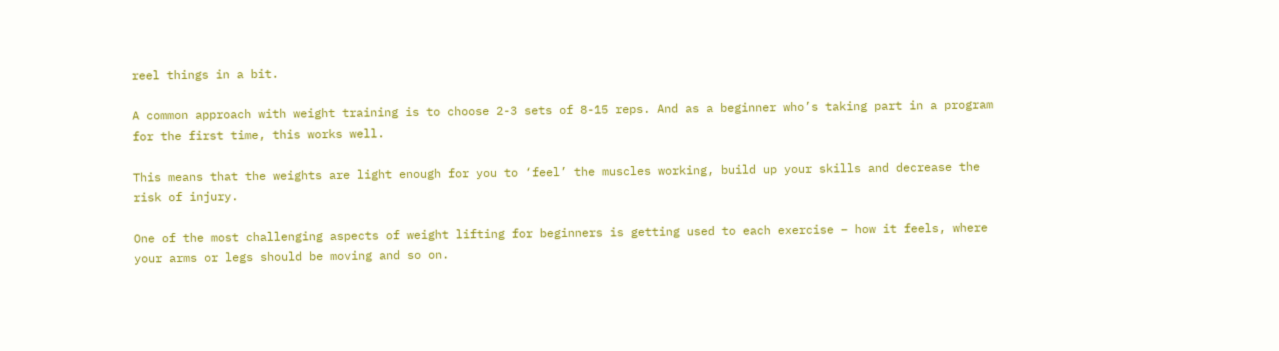reel things in a bit.

A common approach with weight training is to choose 2-3 sets of 8-15 reps. And as a beginner who’s taking part in a program for the first time, this works well.

This means that the weights are light enough for you to ‘feel’ the muscles working, build up your skills and decrease the risk of injury.

One of the most challenging aspects of weight lifting for beginners is getting used to each exercise – how it feels, where your arms or legs should be moving and so on.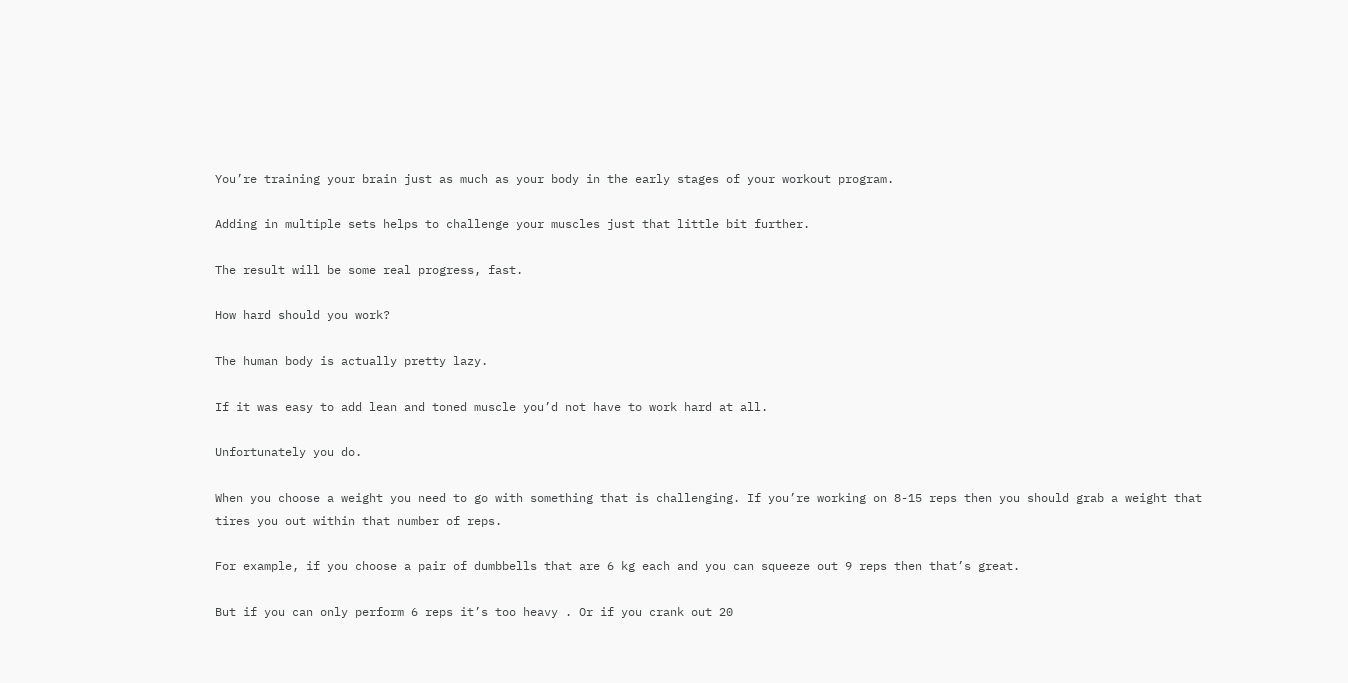You’re training your brain just as much as your body in the early stages of your workout program.

Adding in multiple sets helps to challenge your muscles just that little bit further.

The result will be some real progress, fast.

How hard should you work?

The human body is actually pretty lazy.

If it was easy to add lean and toned muscle you’d not have to work hard at all.

Unfortunately you do.

When you choose a weight you need to go with something that is challenging. If you’re working on 8-15 reps then you should grab a weight that tires you out within that number of reps.

For example, if you choose a pair of dumbbells that are 6 kg each and you can squeeze out 9 reps then that’s great.

But if you can only perform 6 reps it’s too heavy . Or if you crank out 20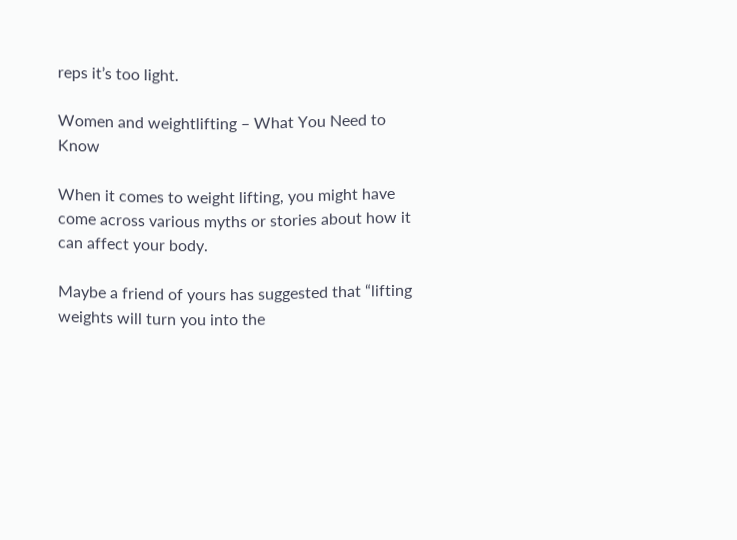reps it’s too light.

Women and weightlifting – What You Need to Know

When it comes to weight lifting, you might have come across various myths or stories about how it can affect your body.

Maybe a friend of yours has suggested that “lifting weights will turn you into the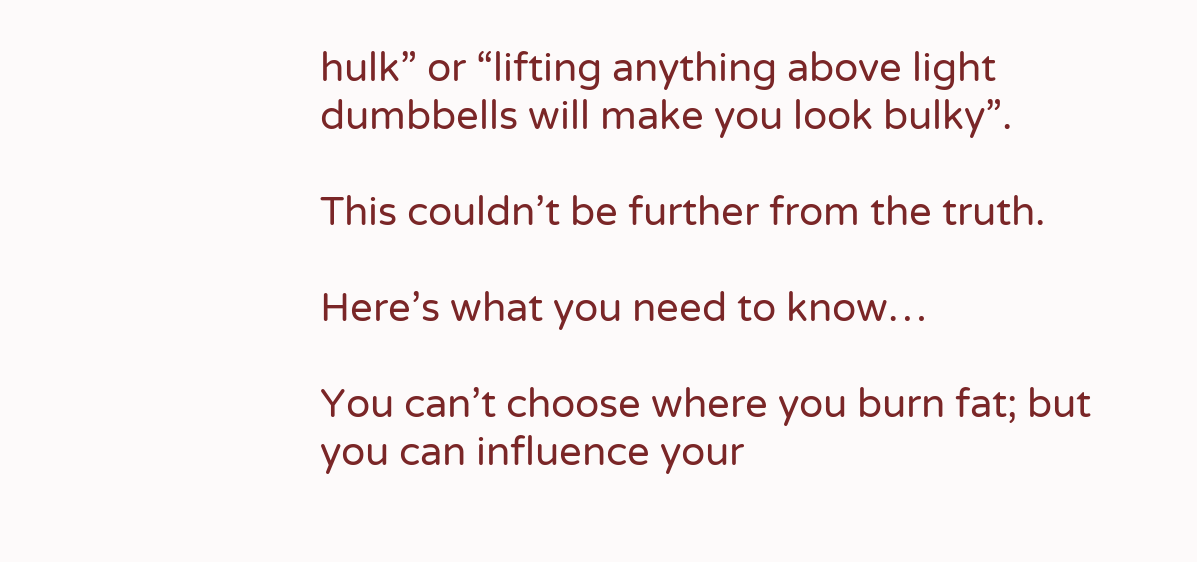hulk” or “lifting anything above light dumbbells will make you look bulky”.

This couldn’t be further from the truth.

Here’s what you need to know…

You can’t choose where you burn fat; but you can influence your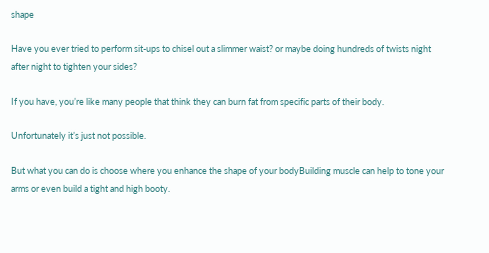shape

Have you ever tried to perform sit-ups to chisel out a slimmer waist? or maybe doing hundreds of twists night after night to tighten your sides?

If you have, you’re like many people that think they can burn fat from specific parts of their body.

Unfortunately it’s just not possible.

But what you can do is choose where you enhance the shape of your bodyBuilding muscle can help to tone your arms or even build a tight and high booty.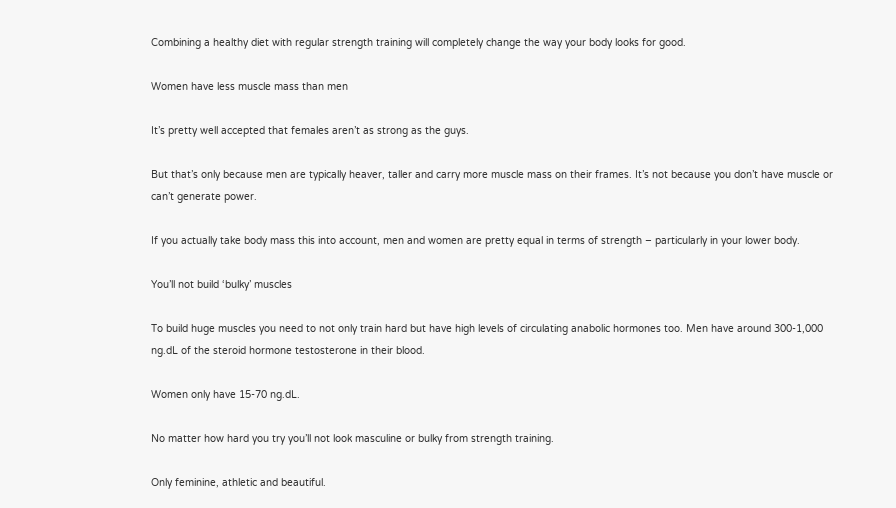Combining a healthy diet with regular strength training will completely change the way your body looks for good.

Women have less muscle mass than men

It’s pretty well accepted that females aren’t as strong as the guys.

But that’s only because men are typically heaver, taller and carry more muscle mass on their frames. It’s not because you don’t have muscle or can’t generate power.

If you actually take body mass this into account, men and women are pretty equal in terms of strength – particularly in your lower body.

You’ll not build ‘bulky’ muscles

To build huge muscles you need to not only train hard but have high levels of circulating anabolic hormones too. Men have around 300-1,000 ng.dL of the steroid hormone testosterone in their blood.

Women only have 15-70 ng.dL.

No matter how hard you try you’ll not look masculine or bulky from strength training.

Only feminine, athletic and beautiful.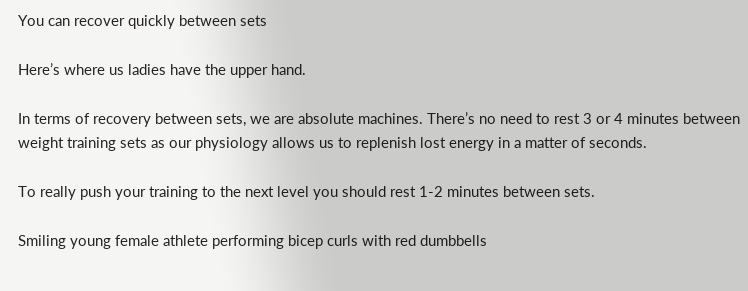You can recover quickly between sets

Here’s where us ladies have the upper hand.

In terms of recovery between sets, we are absolute machines. There’s no need to rest 3 or 4 minutes between weight training sets as our physiology allows us to replenish lost energy in a matter of seconds.

To really push your training to the next level you should rest 1-2 minutes between sets.

Smiling young female athlete performing bicep curls with red dumbbells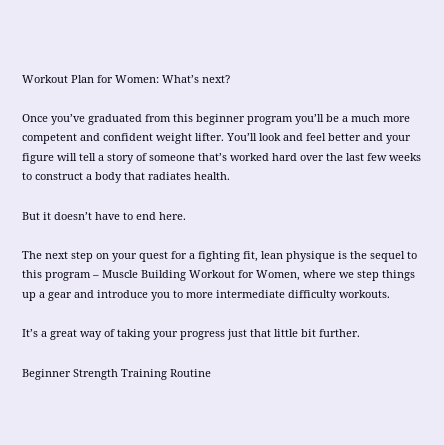Workout Plan for Women: What’s next?

Once you’ve graduated from this beginner program you’ll be a much more competent and confident weight lifter. You’ll look and feel better and your figure will tell a story of someone that’s worked hard over the last few weeks to construct a body that radiates health.

But it doesn’t have to end here.

The next step on your quest for a fighting fit, lean physique is the sequel to this program – Muscle Building Workout for Women, where we step things up a gear and introduce you to more intermediate difficulty workouts.

It’s a great way of taking your progress just that little bit further.

Beginner Strength Training Routine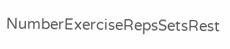NumberExerciseRepsSetsRest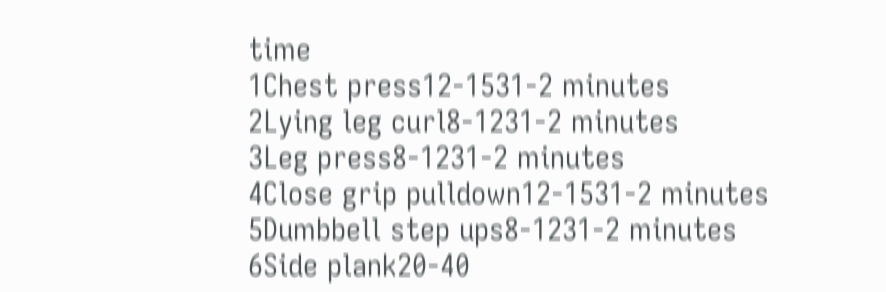time
1Chest press12-1531-2 minutes
2Lying leg curl8-1231-2 minutes
3Leg press8-1231-2 minutes
4Close grip pulldown12-1531-2 minutes
5Dumbbell step ups8-1231-2 minutes
6Side plank20-40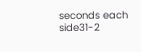seconds each side31-2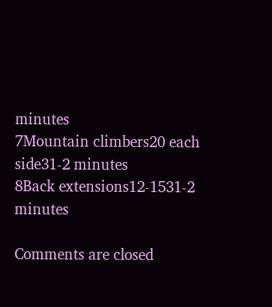minutes
7Mountain climbers20 each side31-2 minutes
8Back extensions12-1531-2 minutes

Comments are closed